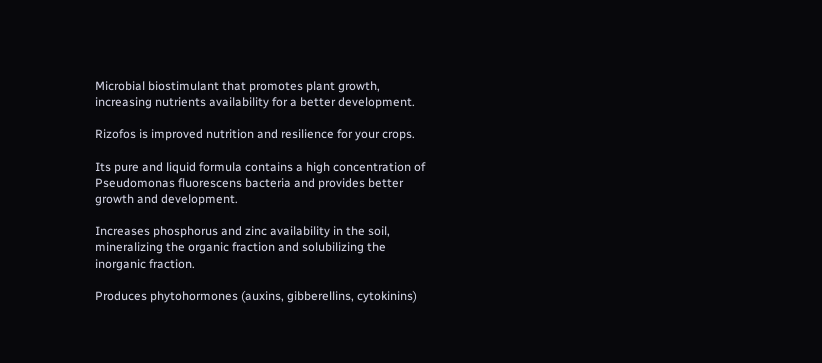Microbial biostimulant that promotes plant growth, increasing nutrients availability for a better development.

Rizofos is improved nutrition and resilience for your crops.

Its pure and liquid formula contains a high concentration of Pseudomonas fluorescens bacteria and provides better growth and development.

Increases phosphorus and zinc availability in the soil, mineralizing the organic fraction and solubilizing the inorganic fraction.

Produces phytohormones (auxins, gibberellins, cytokinins)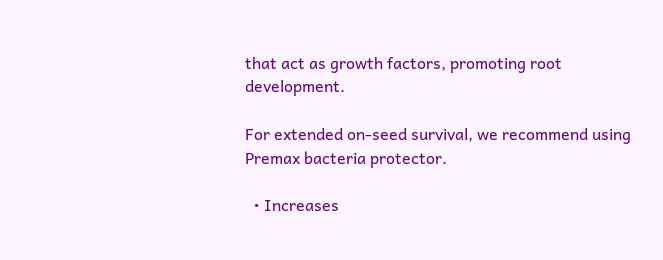that act as growth factors, promoting root development.

For extended on-seed survival, we recommend using Premax bacteria protector.

  • Increases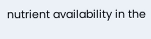nutrient availability in the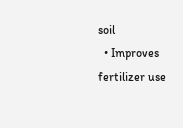soil
  • Improves fertilizer use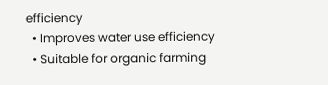efficiency
  • Improves water use efficiency
  • Suitable for organic farming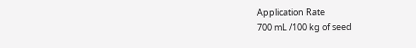Application Rate
700 mL /100 kg of seed